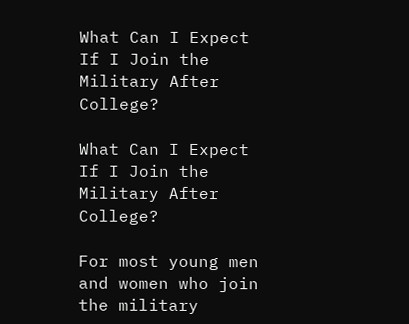What Can I Expect If I Join the Military After College?

What Can I Expect If I Join the Military After College?

For most young men and women who join the military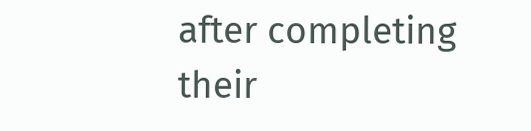after completing their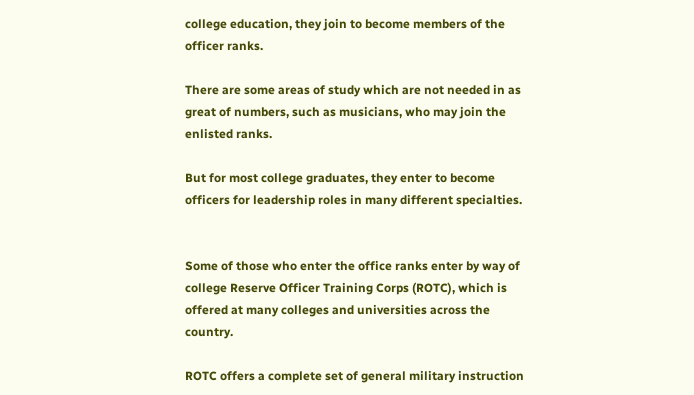college education, they join to become members of the officer ranks.

There are some areas of study which are not needed in as great of numbers, such as musicians, who may join the enlisted ranks.

But for most college graduates, they enter to become officers for leadership roles in many different specialties.


Some of those who enter the office ranks enter by way of college Reserve Officer Training Corps (ROTC), which is offered at many colleges and universities across the country.

ROTC offers a complete set of general military instruction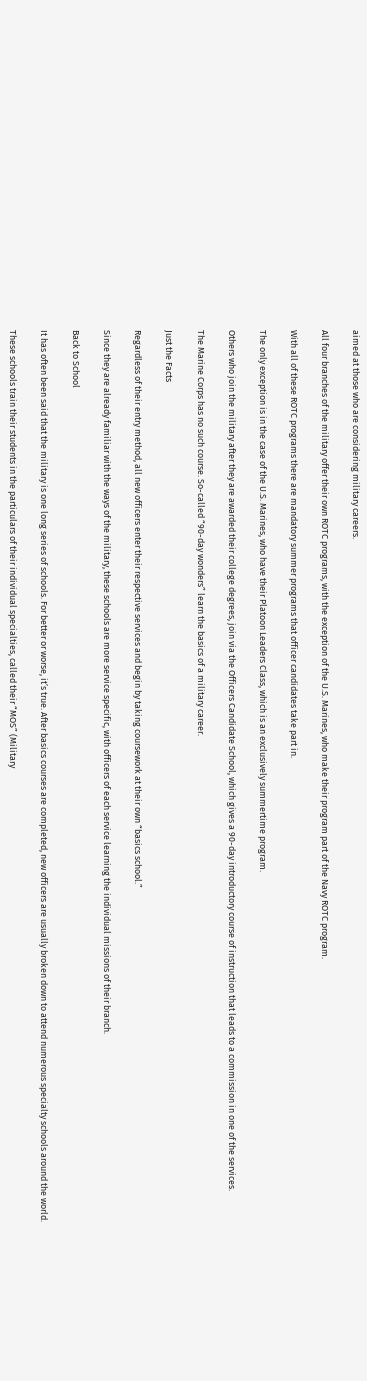aimed at those who are considering military careers.

All four branches of the military offer their own ROTC programs, with the exception of the U.S. Marines, who make their program part of the Navy ROTC program.

With all of these ROTC programs there are mandatory summer programs that officer candidates take part in.

The only exception is in the case of the U.S. Marines, who have their Platoon Leaders Class, which is an exclusively summertime program.

Others who join the military after they are awarded their college degrees, join via the Officers Candidate School, which gives a 90-day introductory course of instruction that leads to a commission in one of the services.

The Marine Corps has no such course. So-called “90-day wonders” learn the basics of a military career.

Just the Facts

Regardless of their entry method, all new officers enter their respective services and begin by taking coursework at their own “basics school.”

Since they are already familiar with the ways of the military, these schools are more service specific, with officers of each service learning the individual missions of their branch.

Back to School

It has often been said that the military is one long series of schools. For better or worse, it’s true. After basics courses are completed, new officers are usually broken down to attend numerous specialty schools around the world.

These schools train their students in the particulars of their individual specialties, called their “MOS” (Military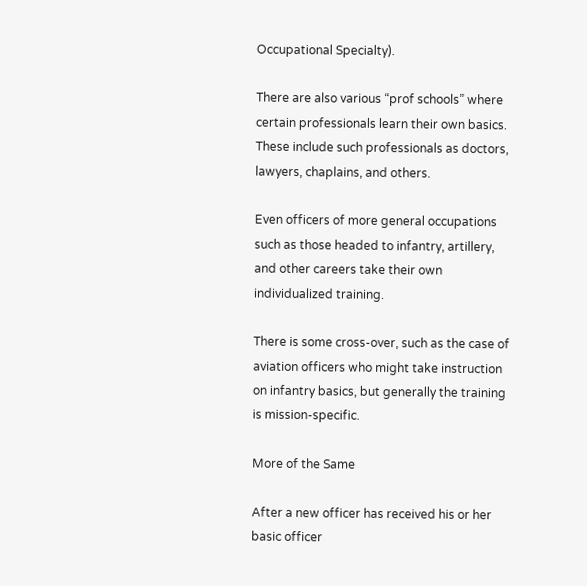Occupational Specialty).

There are also various “prof schools” where certain professionals learn their own basics. These include such professionals as doctors, lawyers, chaplains, and others.

Even officers of more general occupations such as those headed to infantry, artillery, and other careers take their own individualized training.

There is some cross-over, such as the case of aviation officers who might take instruction on infantry basics, but generally the training is mission-specific.

More of the Same

After a new officer has received his or her basic officer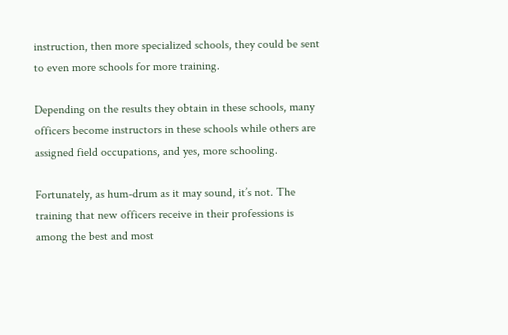instruction, then more specialized schools, they could be sent to even more schools for more training.

Depending on the results they obtain in these schools, many officers become instructors in these schools while others are assigned field occupations, and yes, more schooling.

Fortunately, as hum-drum as it may sound, it’s not. The training that new officers receive in their professions is among the best and most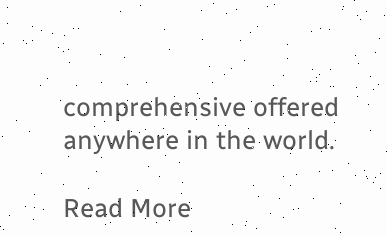comprehensive offered anywhere in the world.

Read More